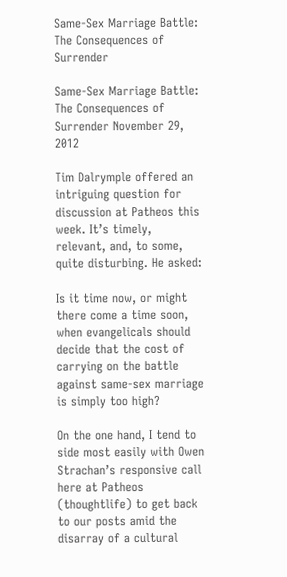Same-Sex Marriage Battle: The Consequences of Surrender

Same-Sex Marriage Battle: The Consequences of Surrender November 29, 2012

Tim Dalrymple offered an intriguing question for discussion at Patheos this week. It’s timely, relevant, and, to some, quite disturbing. He asked:

Is it time now, or might there come a time soon, when evangelicals should decide that the cost of carrying on the battle against same-sex marriage is simply too high?

On the one hand, I tend to side most easily with Owen Strachan’s responsive call  here at Patheos (thoughtlife) to get back to our posts amid the disarray of a cultural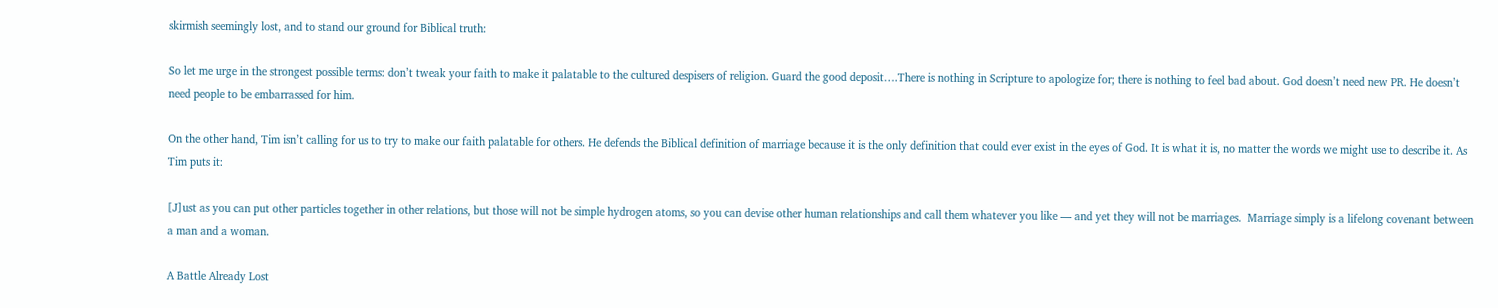skirmish seemingly lost, and to stand our ground for Biblical truth:

So let me urge in the strongest possible terms: don’t tweak your faith to make it palatable to the cultured despisers of religion. Guard the good deposit….There is nothing in Scripture to apologize for; there is nothing to feel bad about. God doesn’t need new PR. He doesn’t need people to be embarrassed for him.

On the other hand, Tim isn’t calling for us to try to make our faith palatable for others. He defends the Biblical definition of marriage because it is the only definition that could ever exist in the eyes of God. It is what it is, no matter the words we might use to describe it. As Tim puts it:

[J]ust as you can put other particles together in other relations, but those will not be simple hydrogen atoms, so you can devise other human relationships and call them whatever you like — and yet they will not be marriages.  Marriage simply is a lifelong covenant between a man and a woman.

A Battle Already Lost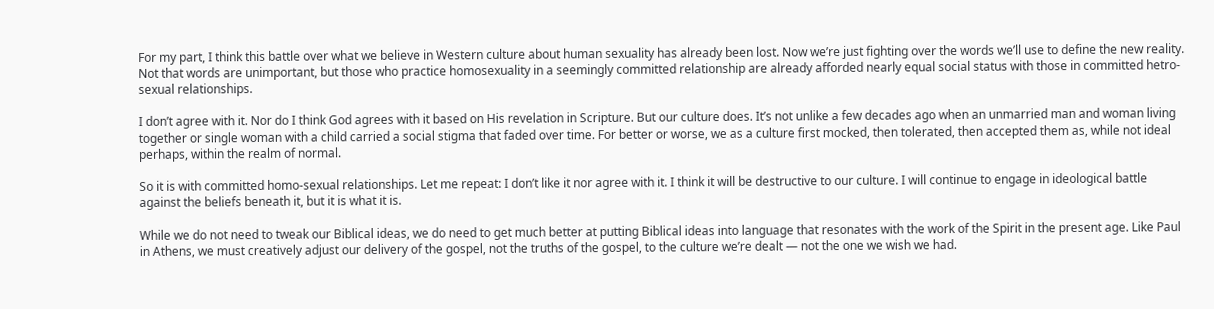For my part, I think this battle over what we believe in Western culture about human sexuality has already been lost. Now we’re just fighting over the words we’ll use to define the new reality. Not that words are unimportant, but those who practice homosexuality in a seemingly committed relationship are already afforded nearly equal social status with those in committed hetro-sexual relationships.

I don’t agree with it. Nor do I think God agrees with it based on His revelation in Scripture. But our culture does. It’s not unlike a few decades ago when an unmarried man and woman living together or single woman with a child carried a social stigma that faded over time. For better or worse, we as a culture first mocked, then tolerated, then accepted them as, while not ideal perhaps, within the realm of normal.

So it is with committed homo-sexual relationships. Let me repeat: I don’t like it nor agree with it. I think it will be destructive to our culture. I will continue to engage in ideological battle against the beliefs beneath it, but it is what it is.

While we do not need to tweak our Biblical ideas, we do need to get much better at putting Biblical ideas into language that resonates with the work of the Spirit in the present age. Like Paul in Athens, we must creatively adjust our delivery of the gospel, not the truths of the gospel, to the culture we’re dealt — not the one we wish we had.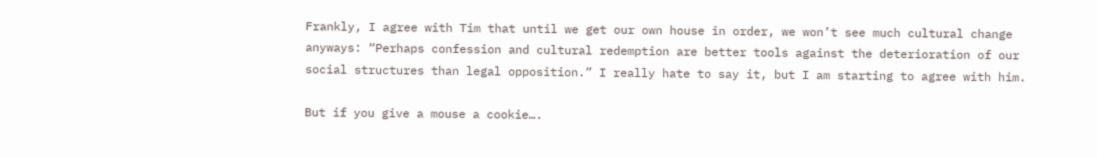Frankly, I agree with Tim that until we get our own house in order, we won’t see much cultural change anyways: “Perhaps confession and cultural redemption are better tools against the deterioration of our social structures than legal opposition.” I really hate to say it, but I am starting to agree with him.

But if you give a mouse a cookie….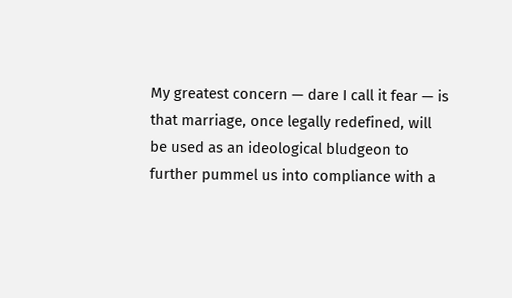My greatest concern — dare I call it fear — is that marriage, once legally redefined, will be used as an ideological bludgeon to further pummel us into compliance with a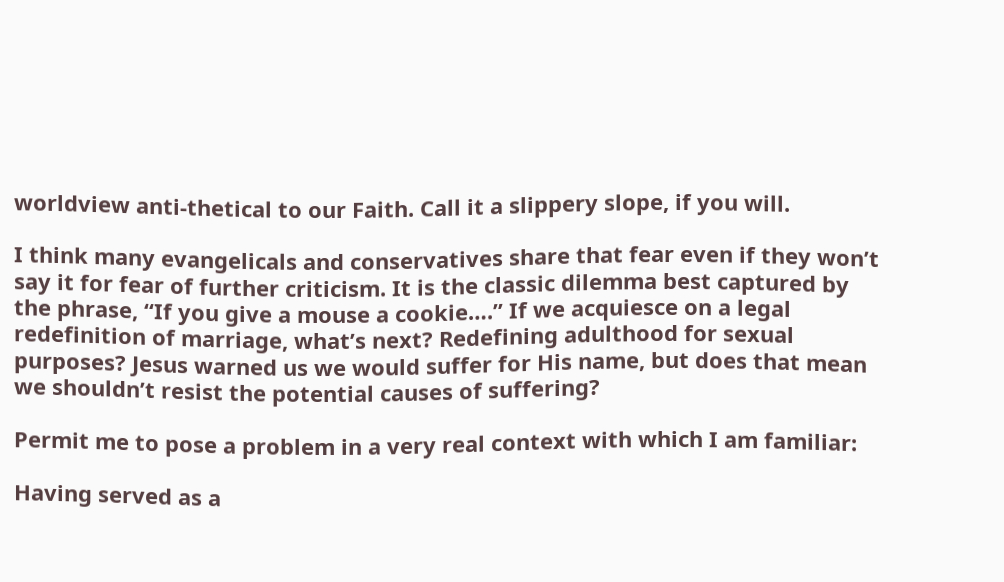worldview anti-thetical to our Faith. Call it a slippery slope, if you will.

I think many evangelicals and conservatives share that fear even if they won’t say it for fear of further criticism. It is the classic dilemma best captured by the phrase, “If you give a mouse a cookie….” If we acquiesce on a legal redefinition of marriage, what’s next? Redefining adulthood for sexual purposes? Jesus warned us we would suffer for His name, but does that mean we shouldn’t resist the potential causes of suffering?

Permit me to pose a problem in a very real context with which I am familiar:

Having served as a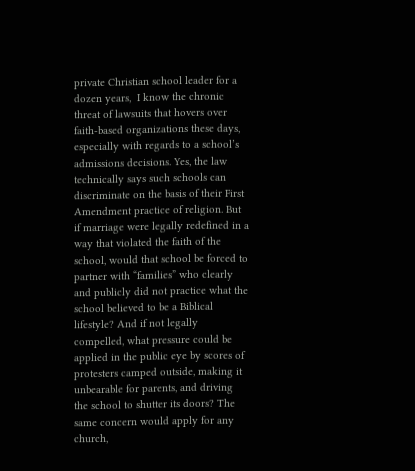private Christian school leader for a dozen years,  I know the chronic threat of lawsuits that hovers over faith-based organizations these days, especially with regards to a school’s admissions decisions. Yes, the law technically says such schools can discriminate on the basis of their First Amendment practice of religion. But if marriage were legally redefined in a way that violated the faith of the school, would that school be forced to partner with “families” who clearly and publicly did not practice what the school believed to be a Biblical lifestyle? And if not legally compelled, what pressure could be applied in the public eye by scores of protesters camped outside, making it unbearable for parents, and driving the school to shutter its doors? The same concern would apply for any church,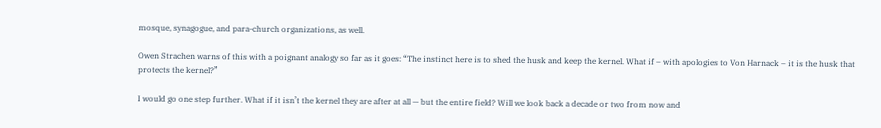mosque, synagogue, and para-church organizations, as well.

Owen Strachen warns of this with a poignant analogy so far as it goes: “The instinct here is to shed the husk and keep the kernel. What if – with apologies to Von Harnack – it is the husk that protects the kernel?”

I would go one step further. What if it isn’t the kernel they are after at all — but the entire field? Will we look back a decade or two from now and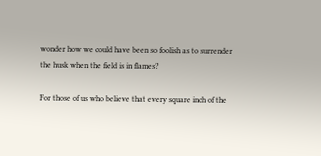wonder how we could have been so foolish as to surrender the husk when the field is in flames?

For those of us who believe that every square inch of the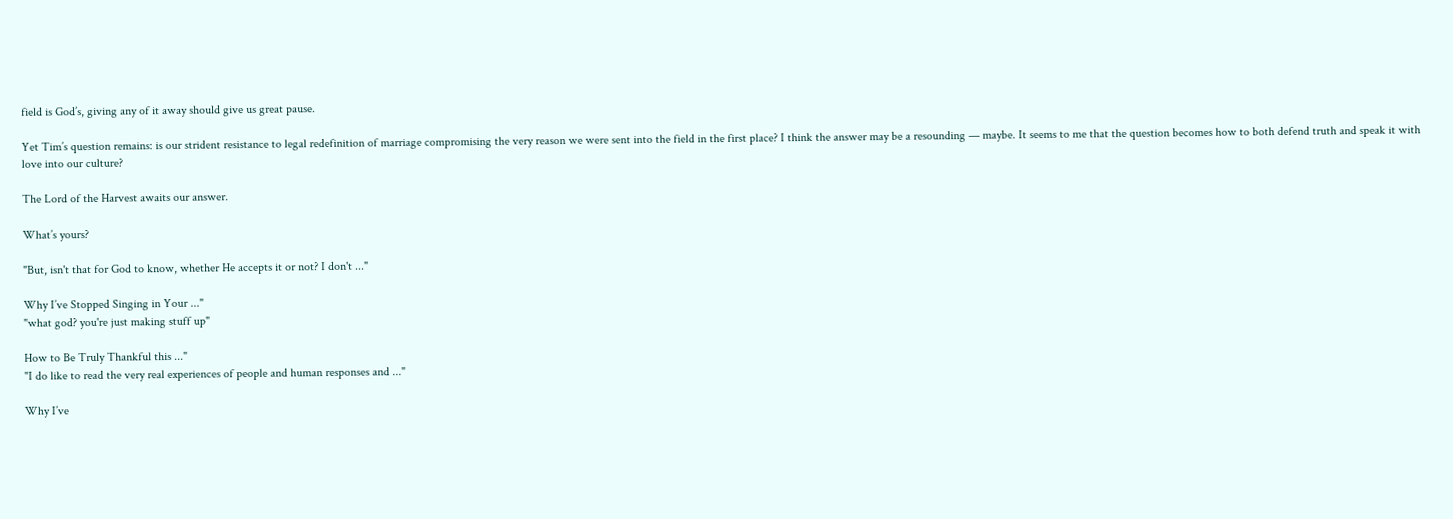field is God’s, giving any of it away should give us great pause.

Yet Tim’s question remains: is our strident resistance to legal redefinition of marriage compromising the very reason we were sent into the field in the first place? I think the answer may be a resounding — maybe. It seems to me that the question becomes how to both defend truth and speak it with love into our culture?

The Lord of the Harvest awaits our answer.

What’s yours?

"But, isn't that for God to know, whether He accepts it or not? I don't ..."

Why I’ve Stopped Singing in Your ..."
"what god? you're just making stuff up"

How to Be Truly Thankful this ..."
"I do like to read the very real experiences of people and human responses and ..."

Why I’ve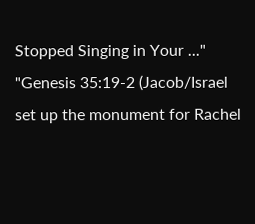Stopped Singing in Your ..."
"Genesis 35:19-2 (Jacob/Israel set up the monument for Rachel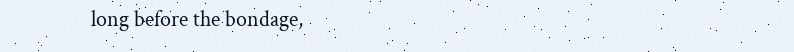long before the bondage,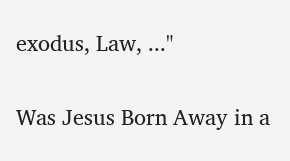exodus, Law, ..."

Was Jesus Born Away in a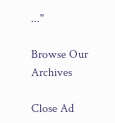..."

Browse Our Archives

Close Ad